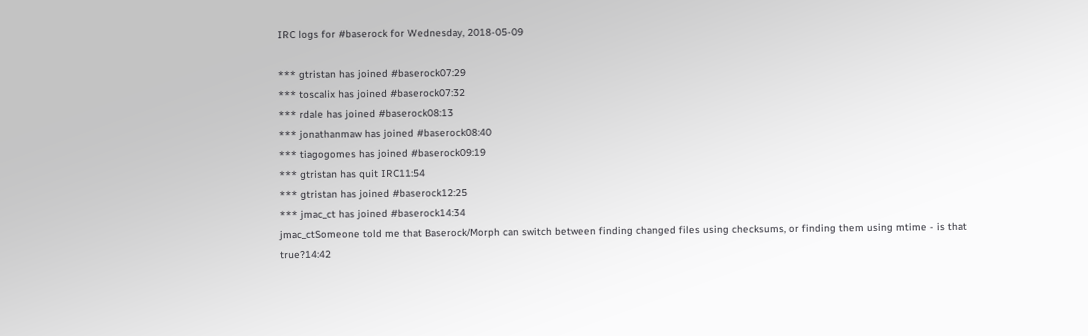IRC logs for #baserock for Wednesday, 2018-05-09

*** gtristan has joined #baserock07:29
*** toscalix has joined #baserock07:32
*** rdale has joined #baserock08:13
*** jonathanmaw has joined #baserock08:40
*** tiagogomes has joined #baserock09:19
*** gtristan has quit IRC11:54
*** gtristan has joined #baserock12:25
*** jmac_ct has joined #baserock14:34
jmac_ctSomeone told me that Baserock/Morph can switch between finding changed files using checksums, or finding them using mtime - is that true?14:42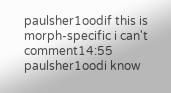paulsher1oodif this is morph-specific i can't comment14:55
paulsher1oodi know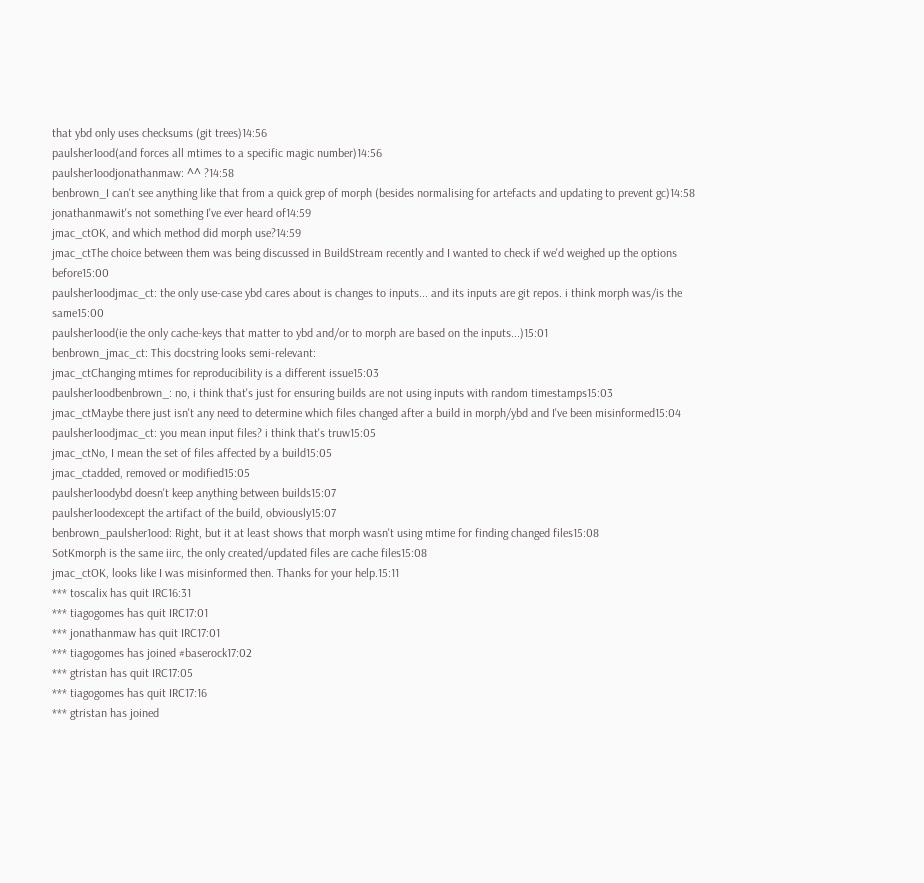that ybd only uses checksums (git trees)14:56
paulsher1ood(and forces all mtimes to a specific magic number)14:56
paulsher1oodjonathanmaw: ^^ ?14:58
benbrown_I can't see anything like that from a quick grep of morph (besides normalising for artefacts and updating to prevent gc)14:58
jonathanmawit's not something I've ever heard of14:59
jmac_ctOK, and which method did morph use?14:59
jmac_ctThe choice between them was being discussed in BuildStream recently and I wanted to check if we'd weighed up the options before15:00
paulsher1oodjmac_ct: the only use-case ybd cares about is changes to inputs... and its inputs are git repos. i think morph was/is the same15:00
paulsher1ood(ie the only cache-keys that matter to ybd and/or to morph are based on the inputs...)15:01
benbrown_jmac_ct: This docstring looks semi-relevant:
jmac_ctChanging mtimes for reproducibility is a different issue15:03
paulsher1oodbenbrown_: no, i think that's just for ensuring builds are not using inputs with random timestamps15:03
jmac_ctMaybe there just isn't any need to determine which files changed after a build in morph/ybd and I've been misinformed15:04
paulsher1oodjmac_ct: you mean input files? i think that's truw15:05
jmac_ctNo, I mean the set of files affected by a build15:05
jmac_ctadded, removed or modified15:05
paulsher1oodybd doesn't keep anything between builds15:07
paulsher1oodexcept the artifact of the build, obviously15:07
benbrown_paulsher1ood: Right, but it at least shows that morph wasn't using mtime for finding changed files15:08
SotKmorph is the same iirc, the only created/updated files are cache files15:08
jmac_ctOK, looks like I was misinformed then. Thanks for your help.15:11
*** toscalix has quit IRC16:31
*** tiagogomes has quit IRC17:01
*** jonathanmaw has quit IRC17:01
*** tiagogomes has joined #baserock17:02
*** gtristan has quit IRC17:05
*** tiagogomes has quit IRC17:16
*** gtristan has joined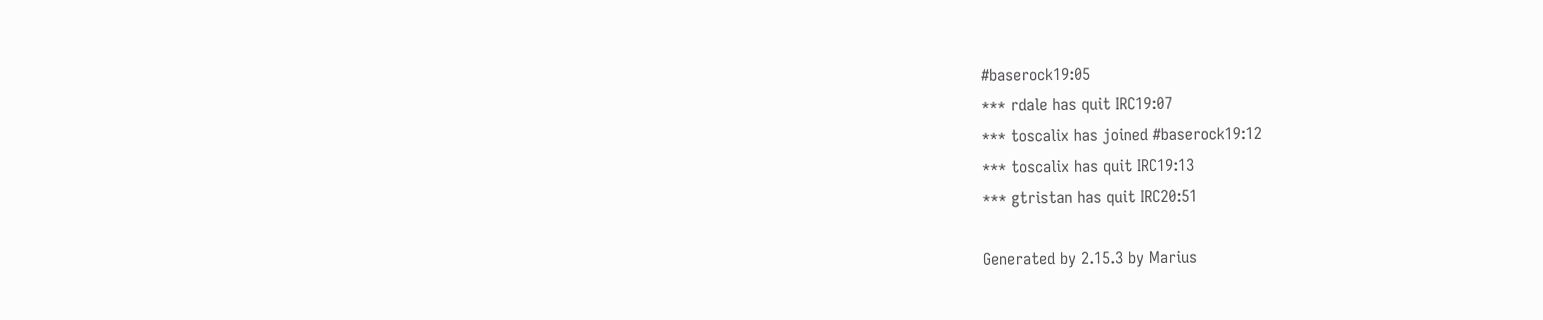#baserock19:05
*** rdale has quit IRC19:07
*** toscalix has joined #baserock19:12
*** toscalix has quit IRC19:13
*** gtristan has quit IRC20:51

Generated by 2.15.3 by Marius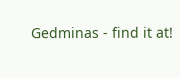Gedminas - find it at!